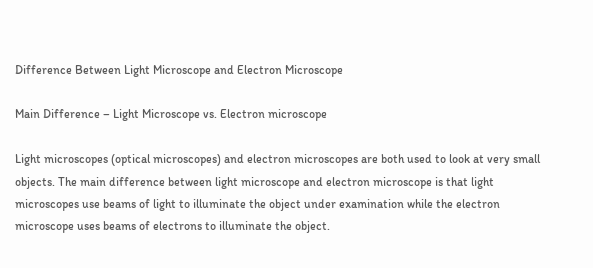Difference Between Light Microscope and Electron Microscope

Main Difference – Light Microscope vs. Electron microscope

Light microscopes (optical microscopes) and electron microscopes are both used to look at very small objects. The main difference between light microscope and electron microscope is that light microscopes use beams of light to illuminate the object under examination while the electron microscope uses beams of electrons to illuminate the object.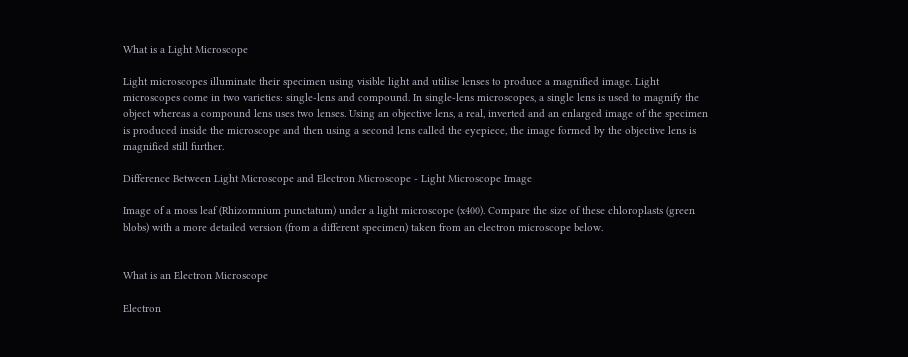What is a Light Microscope

Light microscopes illuminate their specimen using visible light and utilise lenses to produce a magnified image. Light microscopes come in two varieties: single-lens and compound. In single-lens microscopes, a single lens is used to magnify the object whereas a compound lens uses two lenses. Using an objective lens, a real, inverted and an enlarged image of the specimen is produced inside the microscope and then using a second lens called the eyepiece, the image formed by the objective lens is magnified still further.

Difference Between Light Microscope and Electron Microscope - Light Microscope Image

Image of a moss leaf (Rhizomnium punctatum) under a light microscope (x400). Compare the size of these chloroplasts (green blobs) with a more detailed version (from a different specimen) taken from an electron microscope below.


What is an Electron Microscope

Electron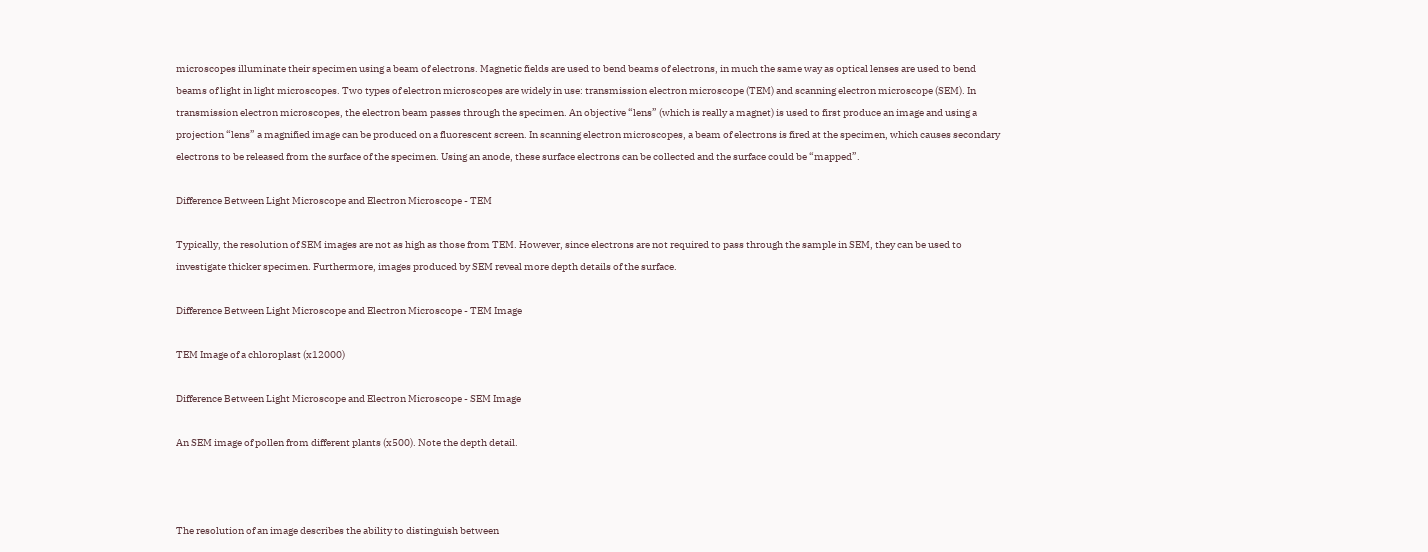microscopes illuminate their specimen using a beam of electrons. Magnetic fields are used to bend beams of electrons, in much the same way as optical lenses are used to bend beams of light in light microscopes. Two types of electron microscopes are widely in use: transmission electron microscope (TEM) and scanning electron microscope (SEM). In transmission electron microscopes, the electron beam passes through the specimen. An objective “lens” (which is really a magnet) is used to first produce an image and using a projection “lens” a magnified image can be produced on a fluorescent screen. In scanning electron microscopes, a beam of electrons is fired at the specimen, which causes secondary electrons to be released from the surface of the specimen. Using an anode, these surface electrons can be collected and the surface could be “mapped”.

Difference Between Light Microscope and Electron Microscope - TEM

Typically, the resolution of SEM images are not as high as those from TEM. However, since electrons are not required to pass through the sample in SEM, they can be used to investigate thicker specimen. Furthermore, images produced by SEM reveal more depth details of the surface.

Difference Between Light Microscope and Electron Microscope - TEM Image

TEM Image of a chloroplast (x12000)

Difference Between Light Microscope and Electron Microscope - SEM Image

An SEM image of pollen from different plants (x500). Note the depth detail.



The resolution of an image describes the ability to distinguish between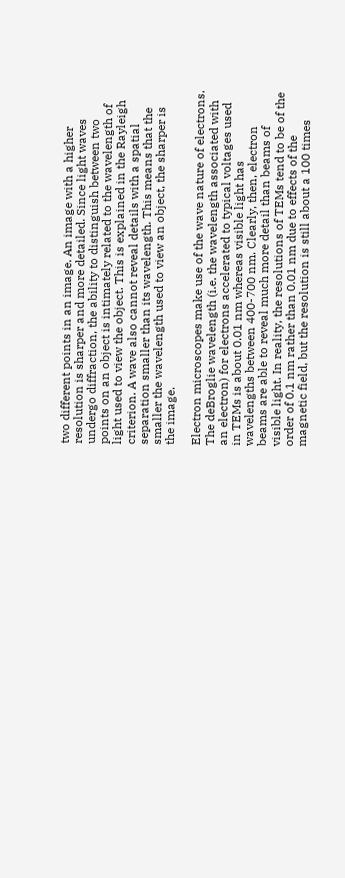two different points in an image. An image with a higher resolution is sharper and more detailed. Since light waves undergo diffraction, the ability to distinguish between two points on an object is intimately related to the wavelength of light used to view the object. This is explained in the Rayleigh criterion. A wave also cannot reveal details with a spatial separation smaller than its wavelength. This means that the smaller the wavelength used to view an object, the sharper is the image.

Electron microscopes make use of the wave nature of electrons. The deBroglie wavelength (i.e. the wavelength associated with an electron) for electrons accelerated to typical voltages used in TEMs is about 0.01 nm whereas visible light has wavelengths between 400-700 nm. Clearly, then, electron beams are able to reveal much more detail than beams of visible light. In reality, the resolutions of TEMs tend to be of the order of 0.1 nm rather than 0.01 nm due to effects of the magnetic field, but the resolution is still about a 100 times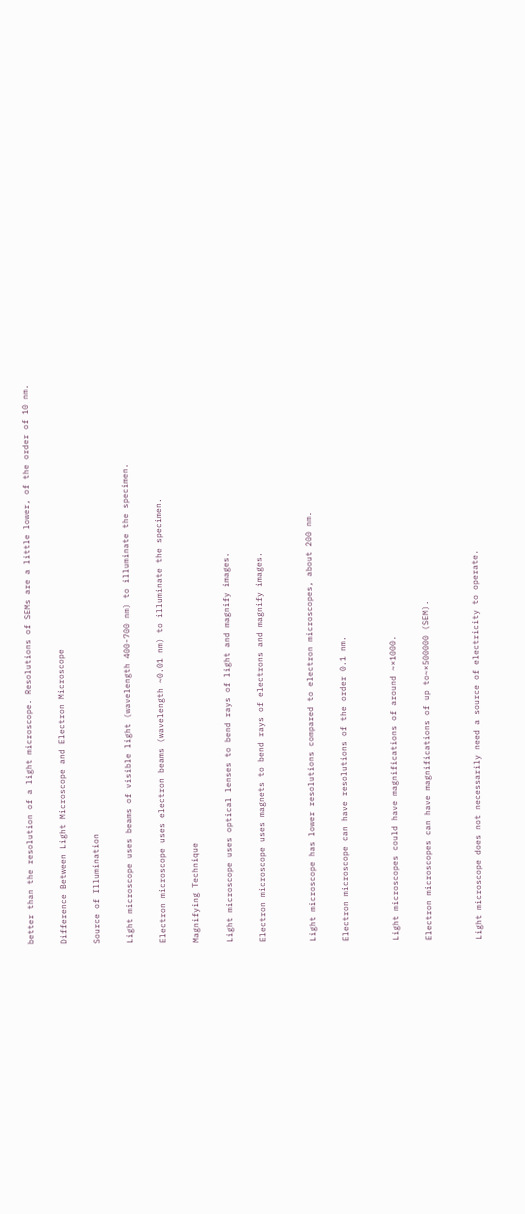better than the resolution of a light microscope. Resolutions of SEMs are a little lower, of the order of 10 nm.

Difference Between Light Microscope and Electron Microscope

Source of Illumination

Light microscope uses beams of visible light (wavelength 400-700 nm) to illuminate the specimen.

Electron microscope uses electron beams (wavelength ~0.01 nm) to illuminate the specimen.

Magnifying Technique

Light microscope uses optical lenses to bend rays of light and magnify images.

Electron microscope uses magnets to bend rays of electrons and magnify images.


Light microscope has lower resolutions compared to electron microscopes, about 200 nm.

Electron microscope can have resolutions of the order 0.1 nm.


Light microscopes could have magnifications of around ~×1000.

Electron microscopes can have magnifications of up to~×500000 (SEM).


Light microscope does not necessarily need a source of electricity to operate.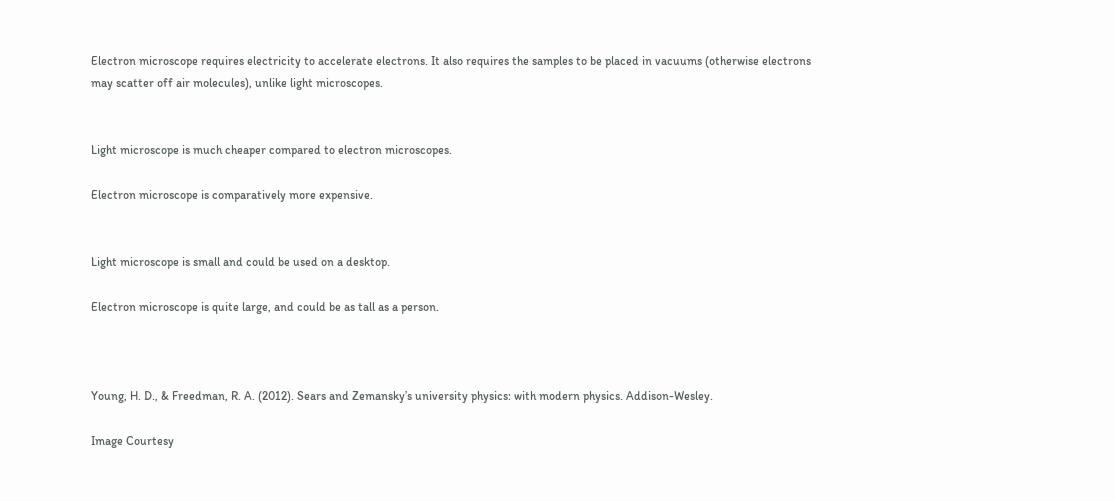Electron microscope requires electricity to accelerate electrons. It also requires the samples to be placed in vacuums (otherwise electrons may scatter off air molecules), unlike light microscopes.


Light microscope is much cheaper compared to electron microscopes.

Electron microscope is comparatively more expensive.


Light microscope is small and could be used on a desktop.

Electron microscope is quite large, and could be as tall as a person.



Young, H. D., & Freedman, R. A. (2012). Sears and Zemansky’s university physics: with modern physics. Addison-Wesley.

Image Courtesy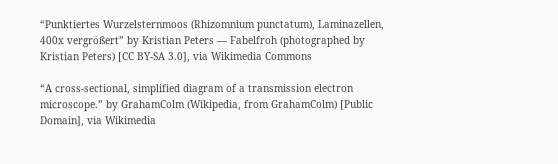“Punktiertes Wurzelsternmoos (Rhizomnium punctatum), Laminazellen, 400x vergrößert” by Kristian Peters — Fabelfroh (photographed by Kristian Peters) [CC BY-SA 3.0], via Wikimedia Commons

“A cross-sectional, simplified diagram of a transmission electron microscope.” by GrahamColm (Wikipedia, from GrahamColm) [Public Domain], via Wikimedia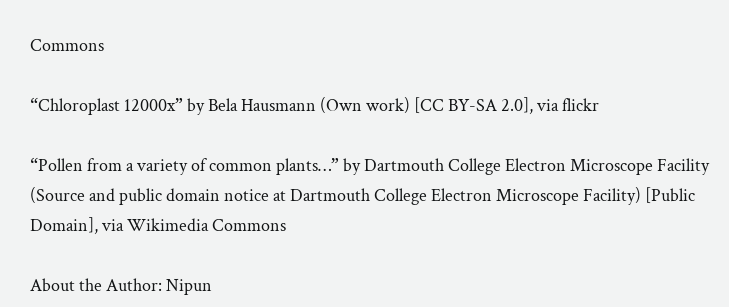Commons

“Chloroplast 12000x” by Bela Hausmann (Own work) [CC BY-SA 2.0], via flickr

“Pollen from a variety of common plants…” by Dartmouth College Electron Microscope Facility (Source and public domain notice at Dartmouth College Electron Microscope Facility) [Public Domain], via Wikimedia Commons

About the Author: Nipun